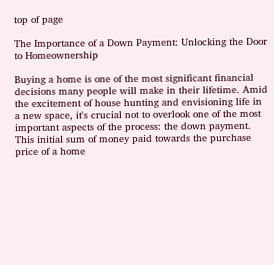top of page

The Importance of a Down Payment: Unlocking the Door to Homeownership

Buying a home is one of the most significant financial decisions many people will make in their lifetime. Amid the excitement of house hunting and envisioning life in a new space, it's crucial not to overlook one of the most important aspects of the process: the down payment. This initial sum of money paid towards the purchase price of a home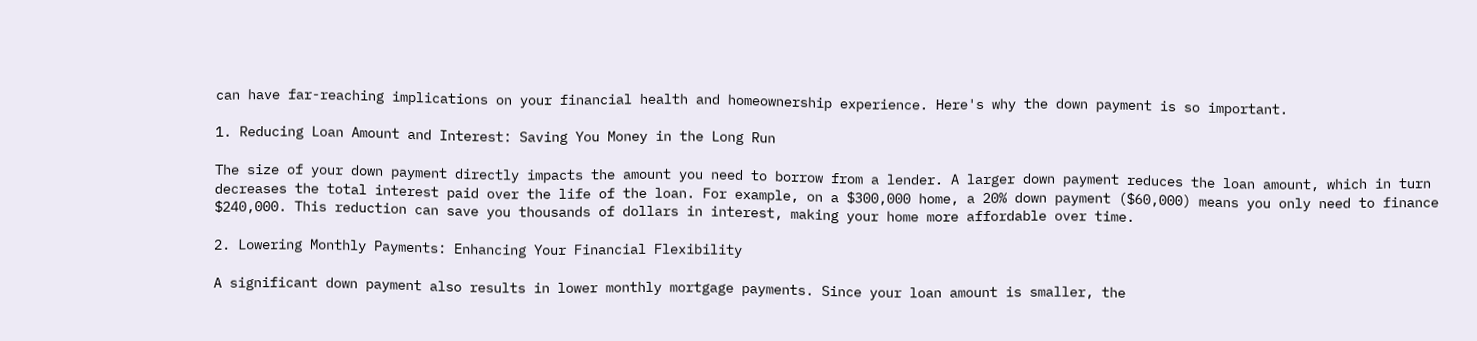can have far-reaching implications on your financial health and homeownership experience. Here's why the down payment is so important.

1. Reducing Loan Amount and Interest: Saving You Money in the Long Run

The size of your down payment directly impacts the amount you need to borrow from a lender. A larger down payment reduces the loan amount, which in turn decreases the total interest paid over the life of the loan. For example, on a $300,000 home, a 20% down payment ($60,000) means you only need to finance $240,000. This reduction can save you thousands of dollars in interest, making your home more affordable over time.

2. Lowering Monthly Payments: Enhancing Your Financial Flexibility

A significant down payment also results in lower monthly mortgage payments. Since your loan amount is smaller, the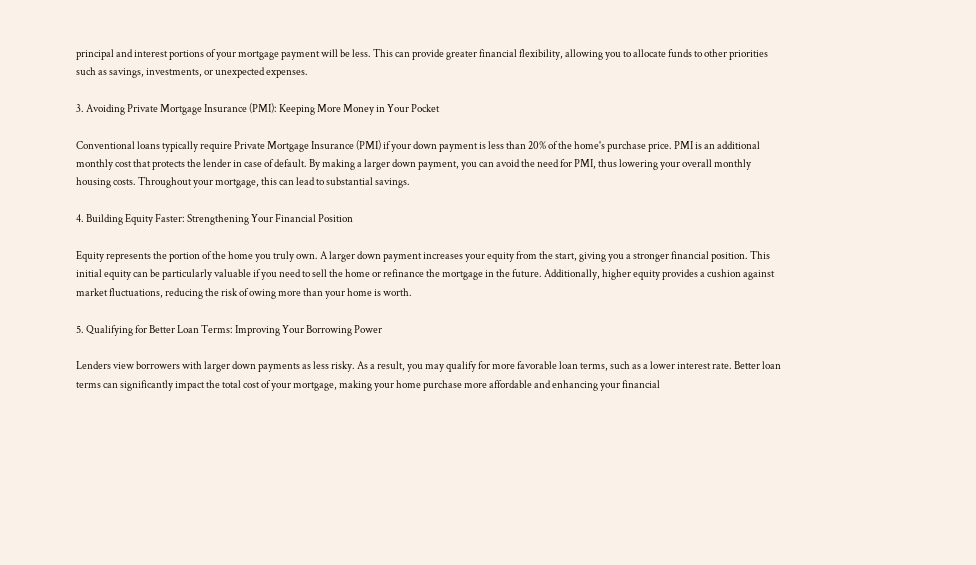principal and interest portions of your mortgage payment will be less. This can provide greater financial flexibility, allowing you to allocate funds to other priorities such as savings, investments, or unexpected expenses.

3. Avoiding Private Mortgage Insurance (PMI): Keeping More Money in Your Pocket

Conventional loans typically require Private Mortgage Insurance (PMI) if your down payment is less than 20% of the home's purchase price. PMI is an additional monthly cost that protects the lender in case of default. By making a larger down payment, you can avoid the need for PMI, thus lowering your overall monthly housing costs. Throughout your mortgage, this can lead to substantial savings.

4. Building Equity Faster: Strengthening Your Financial Position

Equity represents the portion of the home you truly own. A larger down payment increases your equity from the start, giving you a stronger financial position. This initial equity can be particularly valuable if you need to sell the home or refinance the mortgage in the future. Additionally, higher equity provides a cushion against market fluctuations, reducing the risk of owing more than your home is worth.

5. Qualifying for Better Loan Terms: Improving Your Borrowing Power

Lenders view borrowers with larger down payments as less risky. As a result, you may qualify for more favorable loan terms, such as a lower interest rate. Better loan terms can significantly impact the total cost of your mortgage, making your home purchase more affordable and enhancing your financial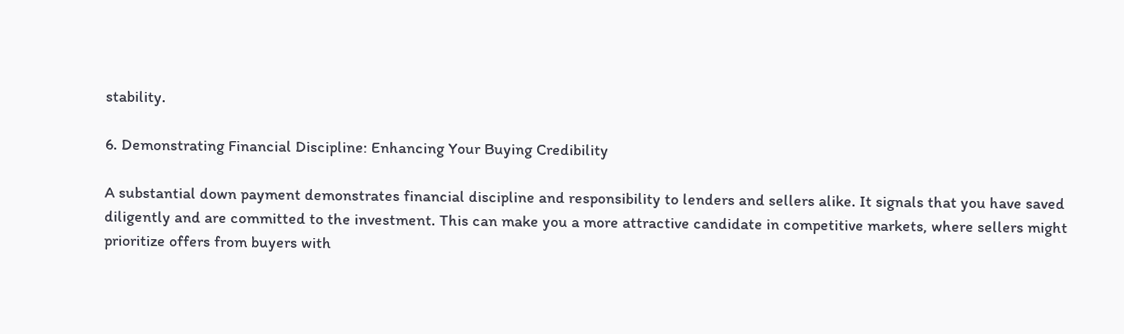stability.

6. Demonstrating Financial Discipline: Enhancing Your Buying Credibility

A substantial down payment demonstrates financial discipline and responsibility to lenders and sellers alike. It signals that you have saved diligently and are committed to the investment. This can make you a more attractive candidate in competitive markets, where sellers might prioritize offers from buyers with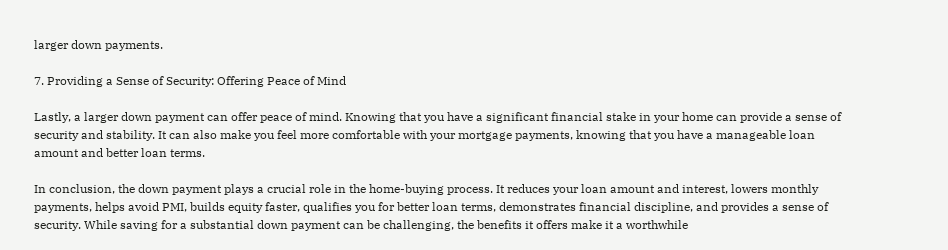larger down payments.

7. Providing a Sense of Security: Offering Peace of Mind

Lastly, a larger down payment can offer peace of mind. Knowing that you have a significant financial stake in your home can provide a sense of security and stability. It can also make you feel more comfortable with your mortgage payments, knowing that you have a manageable loan amount and better loan terms.

In conclusion, the down payment plays a crucial role in the home-buying process. It reduces your loan amount and interest, lowers monthly payments, helps avoid PMI, builds equity faster, qualifies you for better loan terms, demonstrates financial discipline, and provides a sense of security. While saving for a substantial down payment can be challenging, the benefits it offers make it a worthwhile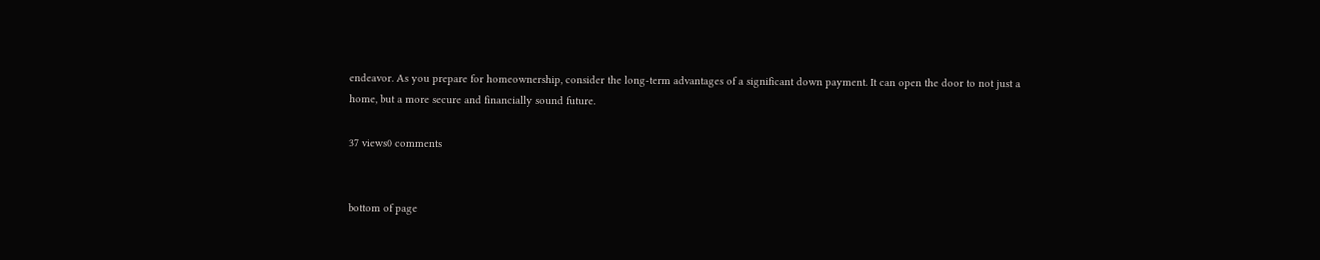endeavor. As you prepare for homeownership, consider the long-term advantages of a significant down payment. It can open the door to not just a home, but a more secure and financially sound future.

37 views0 comments


bottom of page